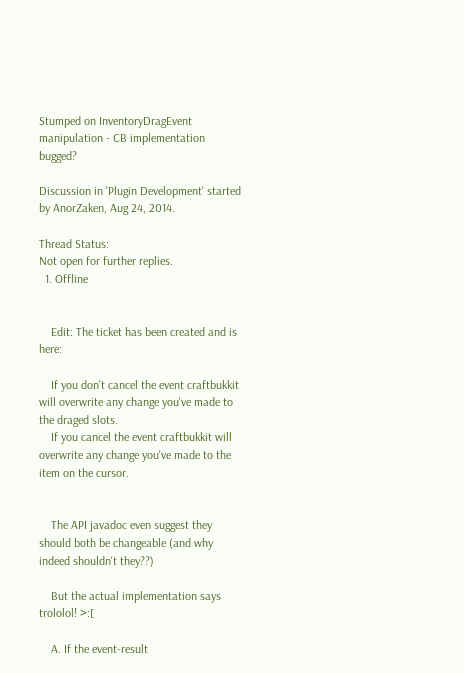Stumped on InventoryDragEvent manipulation - CB implementation bugged?

Discussion in 'Plugin Development' started by AnorZaken, Aug 24, 2014.

Thread Status:
Not open for further replies.
  1. Offline


    Edit: The ticket has been created and is here:

    If you don't cancel the event craftbukkit will overwrite any change you've made to the draged slots.
    If you cancel the event craftbukkit will overwrite any change you've made to the item on the cursor.


    The API javadoc even suggest they should both be changeable (and why indeed shouldn't they??)

    But the actual implementation says trololol! >:[

    A. If the event-result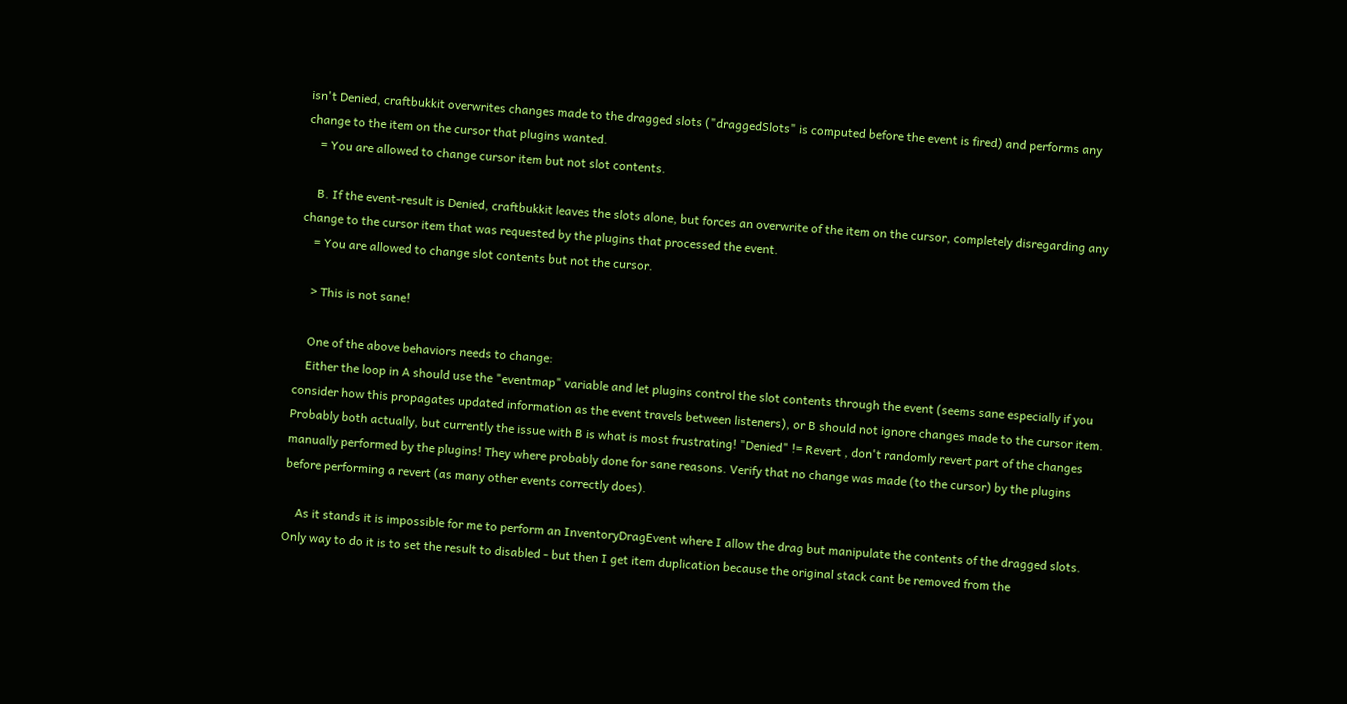isn't Denied, craftbukkit overwrites changes made to the dragged slots ("draggedSlots" is computed before the event is fired) and performs any change to the item on the cursor that plugins wanted.
    = You are allowed to change cursor item but not slot contents.

    B. If the event-result is Denied, craftbukkit leaves the slots alone, but forces an overwrite of the item on the cursor, completely disregarding any change to the cursor item that was requested by the plugins that processed the event.
    = You are allowed to change slot contents but not the cursor.

    > This is not sane!

    One of the above behaviors needs to change:
    Either the loop in A should use the "eventmap" variable and let plugins control the slot contents through the event (seems sane especially if you consider how this propagates updated information as the event travels between listeners), or B should not ignore changes made to the cursor item. Probably both actually, but currently the issue with B is what is most frustrating! "Denied" != Revert , don't randomly revert part of the changes manually performed by the plugins! They where probably done for sane reasons. Verify that no change was made (to the cursor) by the plugins before performing a revert (as many other events correctly does).

    As it stands it is impossible for me to perform an InventoryDragEvent where I allow the drag but manipulate the contents of the dragged slots. Only way to do it is to set the result to disabled - but then I get item duplication because the original stack cant be removed from the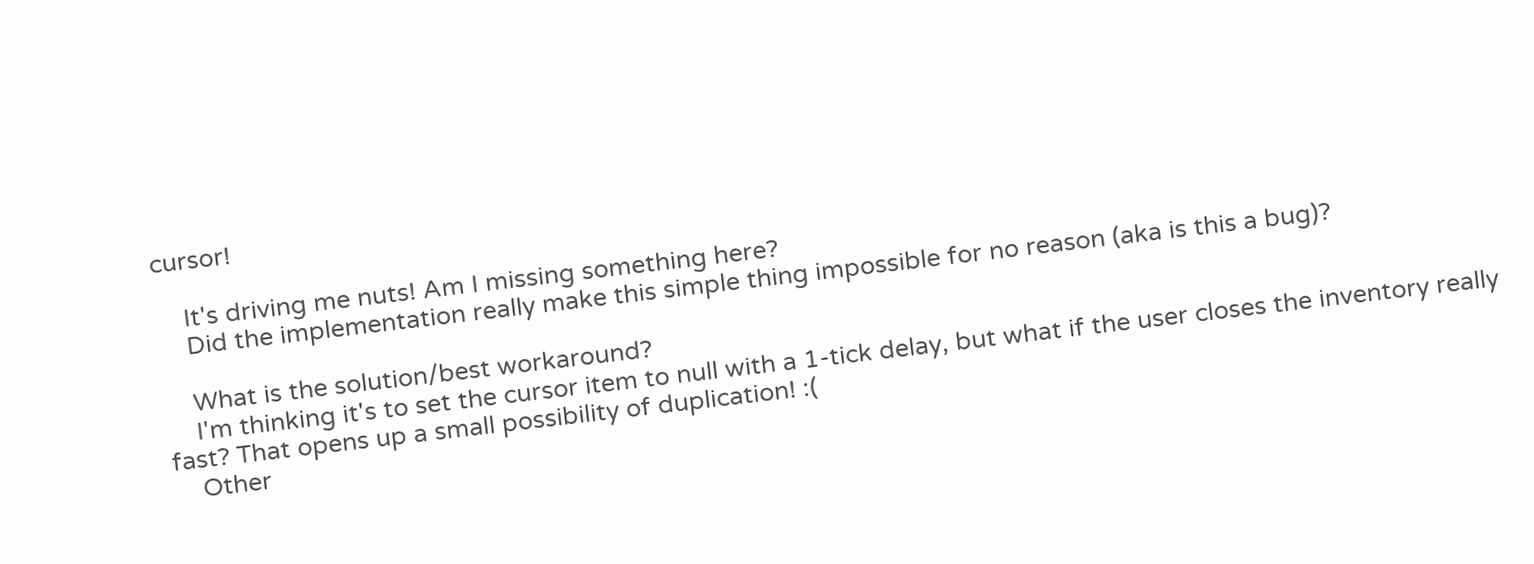cursor!

    It's driving me nuts! Am I missing something here?
    Did the implementation really make this simple thing impossible for no reason (aka is this a bug)?

    What is the solution/best workaround?
    I'm thinking it's to set the cursor item to null with a 1-tick delay, but what if the user closes the inventory really fast? That opens up a small possibility of duplication! :(
    Other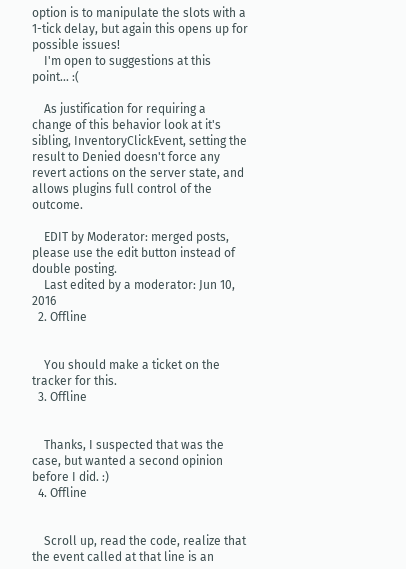option is to manipulate the slots with a 1-tick delay, but again this opens up for possible issues!
    I'm open to suggestions at this point... :(

    As justification for requiring a change of this behavior look at it's sibling, InventoryClickEvent, setting the result to Denied doesn't force any revert actions on the server state, and allows plugins full control of the outcome.

    EDIT by Moderator: merged posts, please use the edit button instead of double posting.
    Last edited by a moderator: Jun 10, 2016
  2. Offline


    You should make a ticket on the tracker for this.
  3. Offline


    Thanks, I suspected that was the case, but wanted a second opinion before I did. :)
  4. Offline


    Scroll up, read the code, realize that the event called at that line is an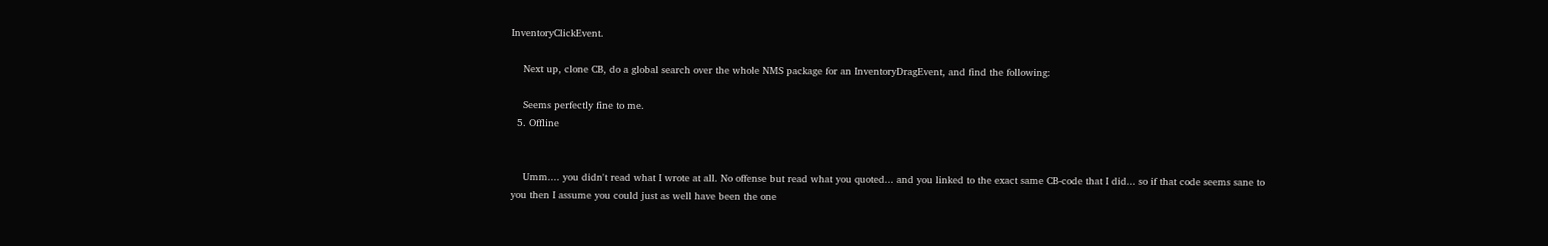InventoryClickEvent.

    Next up, clone CB, do a global search over the whole NMS package for an InventoryDragEvent, and find the following:

    Seems perfectly fine to me.
  5. Offline


    Umm.... you didn't read what I wrote at all. No offense but read what you quoted... and you linked to the exact same CB-code that I did... so if that code seems sane to you then I assume you could just as well have been the one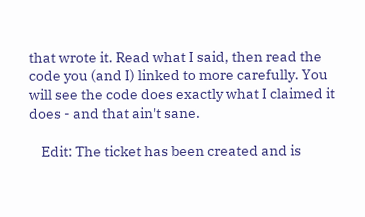that wrote it. Read what I said, then read the code you (and I) linked to more carefully. You will see the code does exactly what I claimed it does - and that ain't sane.

    Edit: The ticket has been created and is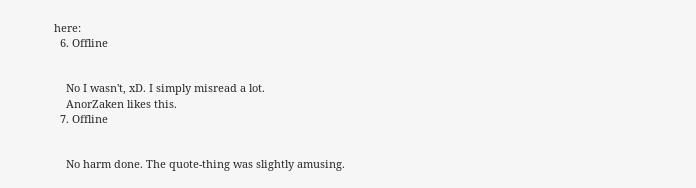here:
  6. Offline


    No I wasn't, xD. I simply misread a lot.
    AnorZaken likes this.
  7. Offline


    No harm done. The quote-thing was slightly amusing.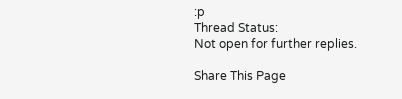:p
Thread Status:
Not open for further replies.

Share This Page